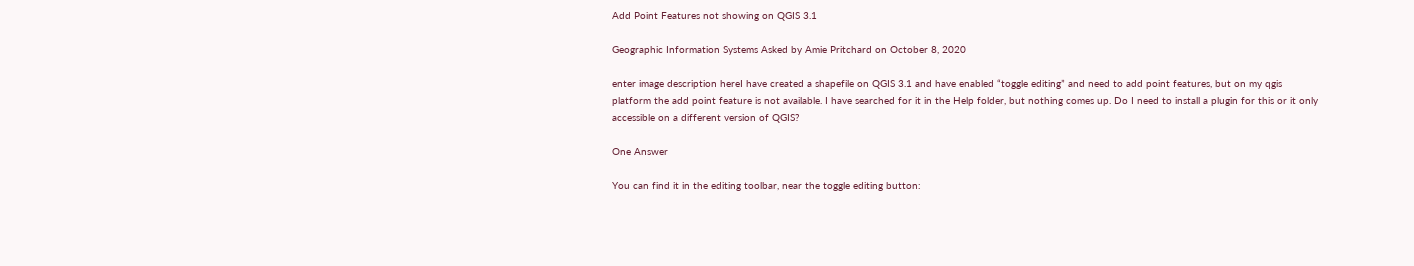Add Point Features not showing on QGIS 3.1

Geographic Information Systems Asked by Amie Pritchard on October 8, 2020

enter image description hereI have created a shapefile on QGIS 3.1 and have enabled “toggle editing” and need to add point features, but on my qgis platform the add point feature is not available. I have searched for it in the Help folder, but nothing comes up. Do I need to install a plugin for this or it only accessible on a different version of QGIS?

One Answer

You can find it in the editing toolbar, near the toggle editing button: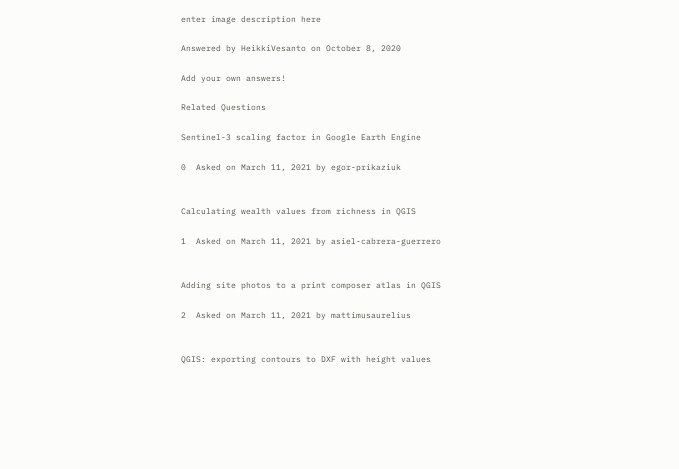enter image description here

Answered by HeikkiVesanto on October 8, 2020

Add your own answers!

Related Questions

Sentinel-3 scaling factor in Google Earth Engine

0  Asked on March 11, 2021 by egor-prikaziuk


Calculating wealth values from richness in QGIS

1  Asked on March 11, 2021 by asiel-cabrera-guerrero


Adding site photos to a print composer atlas in QGIS

2  Asked on March 11, 2021 by mattimusaurelius


QGIS: exporting contours to DXF with height values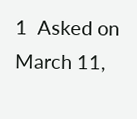1  Asked on March 11,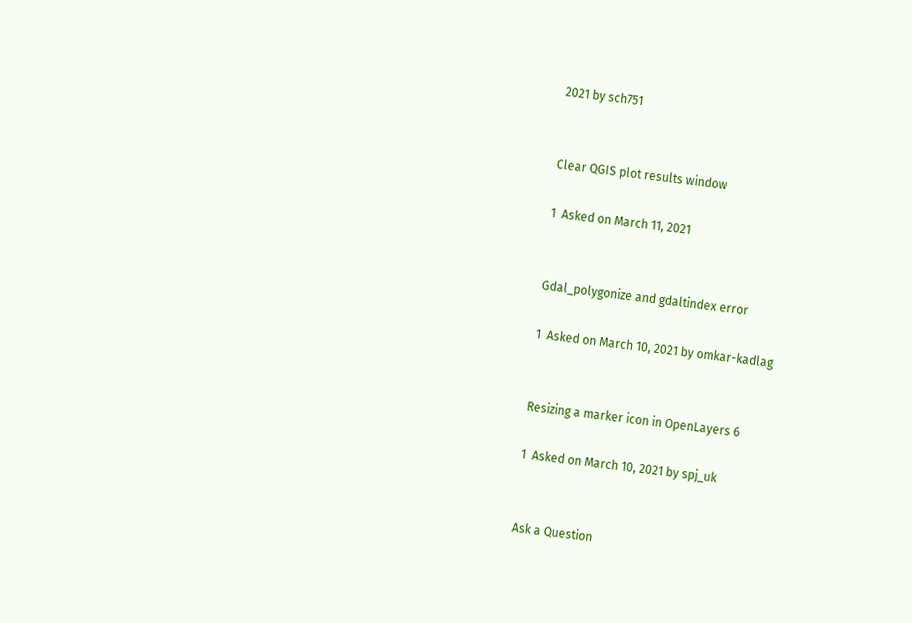2021 by sch751


Clear QGIS plot results window

1  Asked on March 11, 2021


Gdal_polygonize and gdaltindex error

1  Asked on March 10, 2021 by omkar-kadlag


Resizing a marker icon in OpenLayers 6

1  Asked on March 10, 2021 by spj_uk


Ask a Question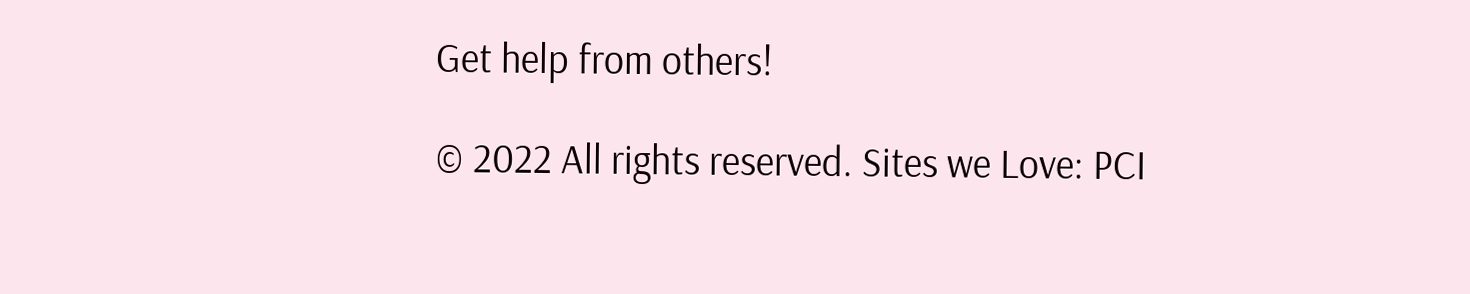Get help from others!

© 2022 All rights reserved. Sites we Love: PCI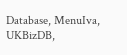Database, MenuIva, UKBizDB,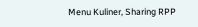Menu Kuliner, Sharing RPP